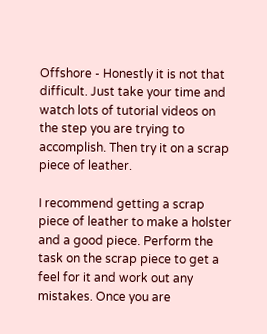Offshore - Honestly it is not that difficult. Just take your time and watch lots of tutorial videos on the step you are trying to accomplish. Then try it on a scrap piece of leather.

I recommend getting a scrap piece of leather to make a holster and a good piece. Perform the task on the scrap piece to get a feel for it and work out any mistakes. Once you are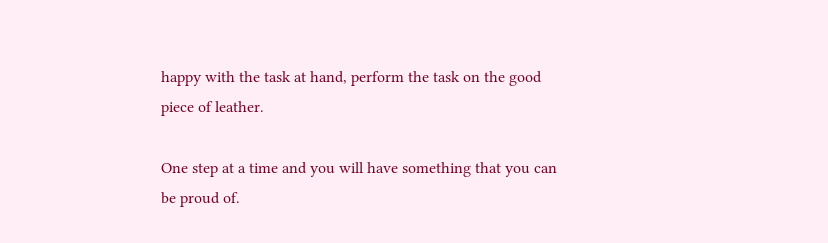happy with the task at hand, perform the task on the good piece of leather.

One step at a time and you will have something that you can be proud of.